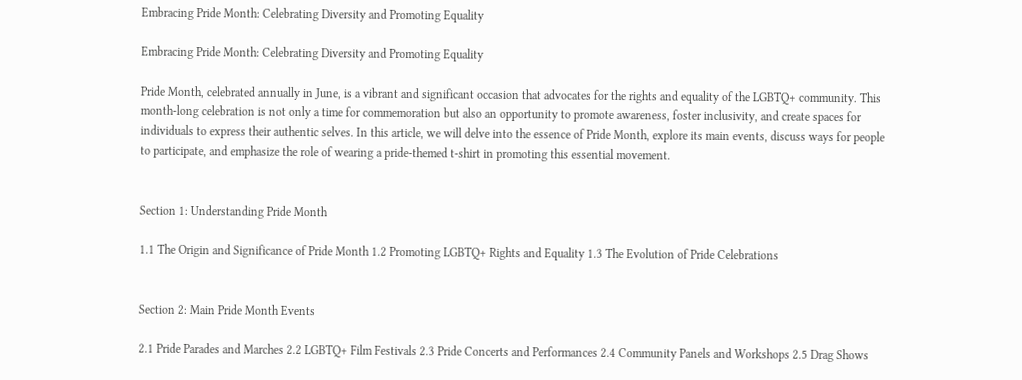Embracing Pride Month: Celebrating Diversity and Promoting Equality

Embracing Pride Month: Celebrating Diversity and Promoting Equality

Pride Month, celebrated annually in June, is a vibrant and significant occasion that advocates for the rights and equality of the LGBTQ+ community. This month-long celebration is not only a time for commemoration but also an opportunity to promote awareness, foster inclusivity, and create spaces for individuals to express their authentic selves. In this article, we will delve into the essence of Pride Month, explore its main events, discuss ways for people to participate, and emphasize the role of wearing a pride-themed t-shirt in promoting this essential movement.


Section 1: Understanding Pride Month

1.1 The Origin and Significance of Pride Month 1.2 Promoting LGBTQ+ Rights and Equality 1.3 The Evolution of Pride Celebrations


Section 2: Main Pride Month Events

2.1 Pride Parades and Marches 2.2 LGBTQ+ Film Festivals 2.3 Pride Concerts and Performances 2.4 Community Panels and Workshops 2.5 Drag Shows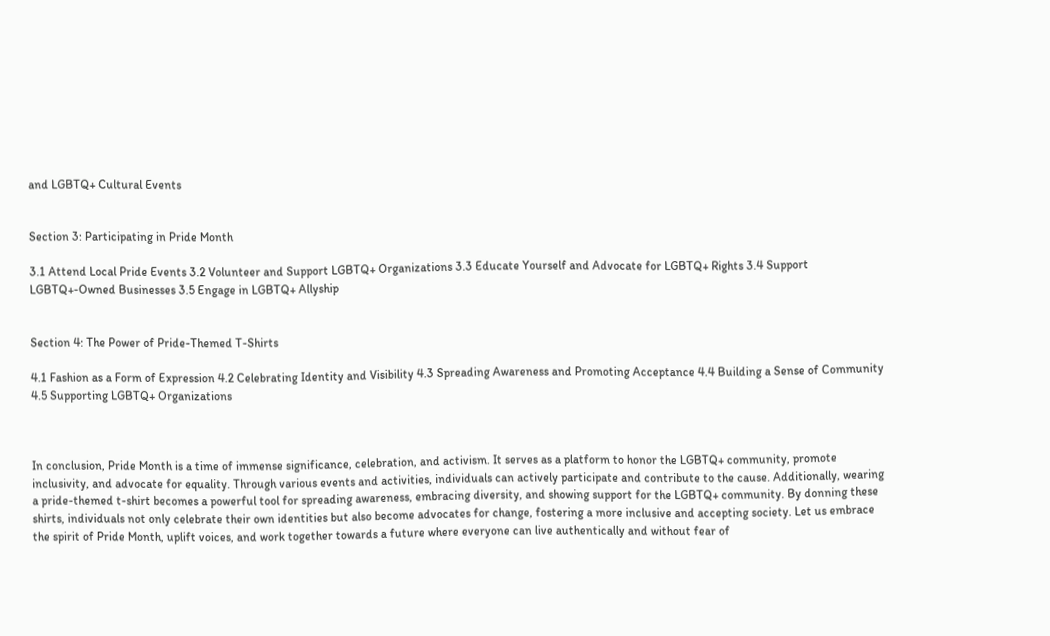and LGBTQ+ Cultural Events


Section 3: Participating in Pride Month

3.1 Attend Local Pride Events 3.2 Volunteer and Support LGBTQ+ Organizations 3.3 Educate Yourself and Advocate for LGBTQ+ Rights 3.4 Support LGBTQ+-Owned Businesses 3.5 Engage in LGBTQ+ Allyship


Section 4: The Power of Pride-Themed T-Shirts

4.1 Fashion as a Form of Expression 4.2 Celebrating Identity and Visibility 4.3 Spreading Awareness and Promoting Acceptance 4.4 Building a Sense of Community 4.5 Supporting LGBTQ+ Organizations



In conclusion, Pride Month is a time of immense significance, celebration, and activism. It serves as a platform to honor the LGBTQ+ community, promote inclusivity, and advocate for equality. Through various events and activities, individuals can actively participate and contribute to the cause. Additionally, wearing a pride-themed t-shirt becomes a powerful tool for spreading awareness, embracing diversity, and showing support for the LGBTQ+ community. By donning these shirts, individuals not only celebrate their own identities but also become advocates for change, fostering a more inclusive and accepting society. Let us embrace the spirit of Pride Month, uplift voices, and work together towards a future where everyone can live authentically and without fear of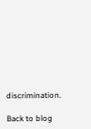discrimination.

Back to blog